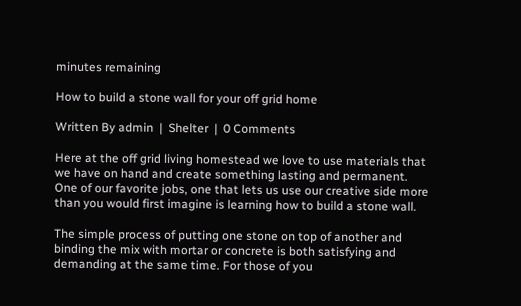minutes remaining

How to build a stone wall for your off grid home

Written By admin  |  Shelter  |  0 Comments

Here at the off grid living homestead we love to use materials that we have on hand and create something lasting and permanent. One of our favorite jobs, one that lets us use our creative side more than you would first imagine is learning how to build a stone wall.

The simple process of putting one stone on top of another and binding the mix with mortar or concrete is both satisfying and demanding at the same time. For those of you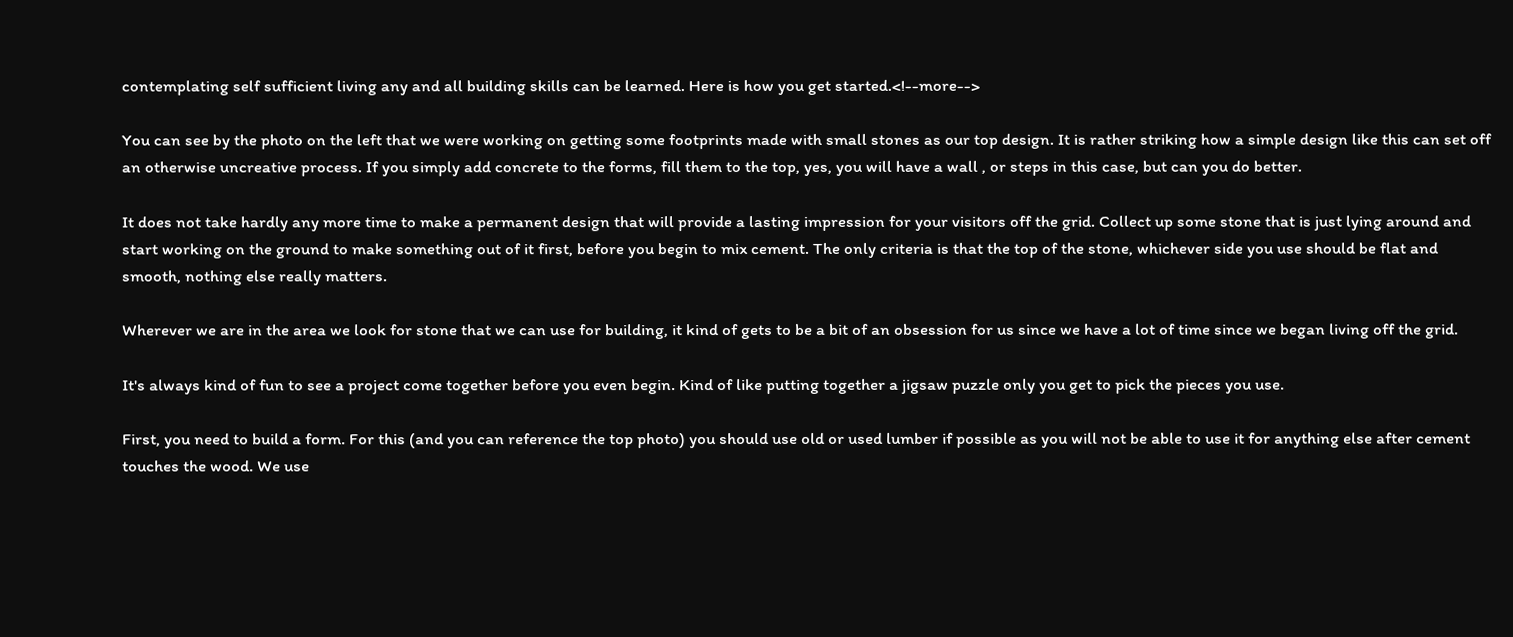contemplating self sufficient living any and all building skills can be learned. Here is how you get started.<!--more-->

You can see by the photo on the left that we were working on getting some footprints made with small stones as our top design. It is rather striking how a simple design like this can set off an otherwise uncreative process. If you simply add concrete to the forms, fill them to the top, yes, you will have a wall , or steps in this case, but can you do better.

It does not take hardly any more time to make a permanent design that will provide a lasting impression for your visitors off the grid. Collect up some stone that is just lying around and start working on the ground to make something out of it first, before you begin to mix cement. The only criteria is that the top of the stone, whichever side you use should be flat and smooth, nothing else really matters.

Wherever we are in the area we look for stone that we can use for building, it kind of gets to be a bit of an obsession for us since we have a lot of time since we began living off the grid.

It's always kind of fun to see a project come together before you even begin. Kind of like putting together a jigsaw puzzle only you get to pick the pieces you use.

First, you need to build a form. For this (and you can reference the top photo) you should use old or used lumber if possible as you will not be able to use it for anything else after cement touches the wood. We use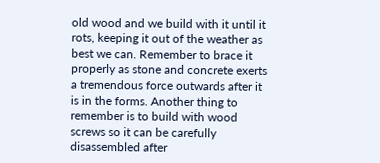old wood and we build with it until it rots, keeping it out of the weather as best we can. Remember to brace it properly as stone and concrete exerts a tremendous force outwards after it is in the forms. Another thing to remember is to build with wood screws so it can be carefully disassembled after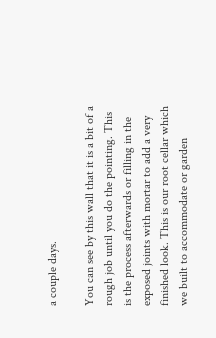a couple days.

You can see by this wall that it is a bit of a rough job until you do the pointing. This is the process afterwards or filling in the exposed joints with mortar to add a very finished look. This is our root cellar which we built to accommodate or garden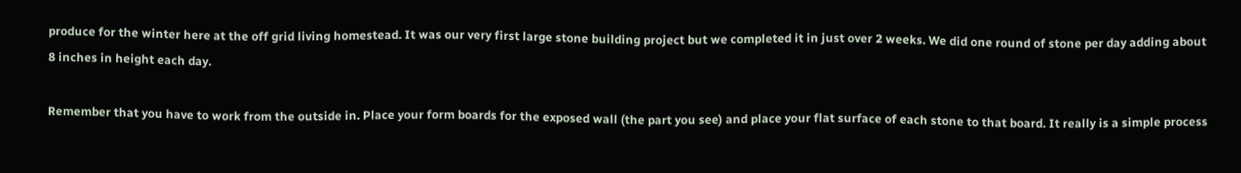produce for the winter here at the off grid living homestead. It was our very first large stone building project but we completed it in just over 2 weeks. We did one round of stone per day adding about 8 inches in height each day.

Remember that you have to work from the outside in. Place your form boards for the exposed wall (the part you see) and place your flat surface of each stone to that board. It really is a simple process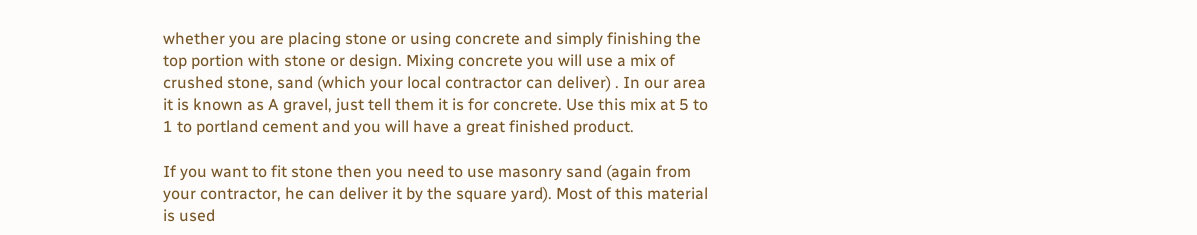whether you are placing stone or using concrete and simply finishing the top portion with stone or design. Mixing concrete you will use a mix of crushed stone, sand (which your local contractor can deliver) . In our area it is known as A gravel, just tell them it is for concrete. Use this mix at 5 to 1 to portland cement and you will have a great finished product.

If you want to fit stone then you need to use masonry sand (again from your contractor, he can deliver it by the square yard). Most of this material is used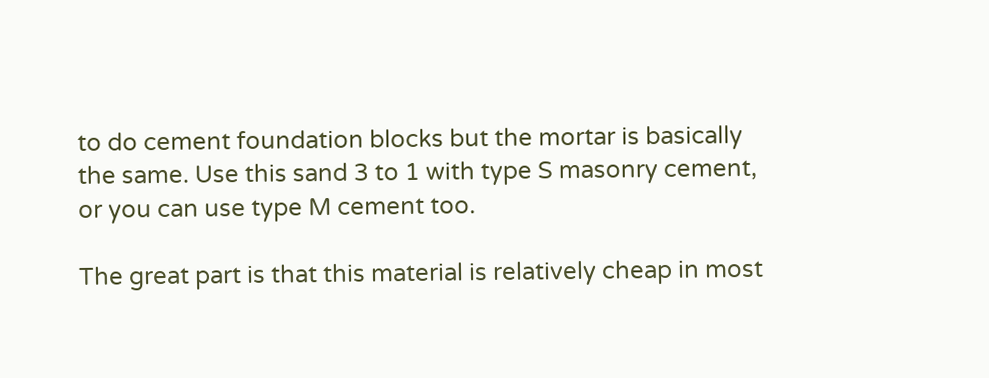to do cement foundation blocks but the mortar is basically the same. Use this sand 3 to 1 with type S masonry cement, or you can use type M cement too.

The great part is that this material is relatively cheap in most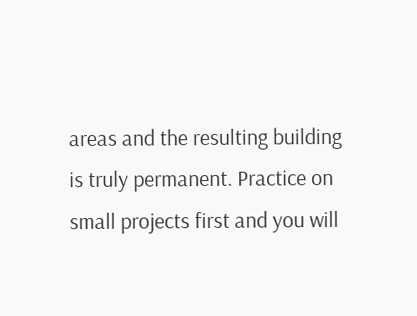areas and the resulting building is truly permanent. Practice on small projects first and you will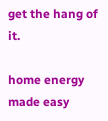get the hang of it.

home energy made easy